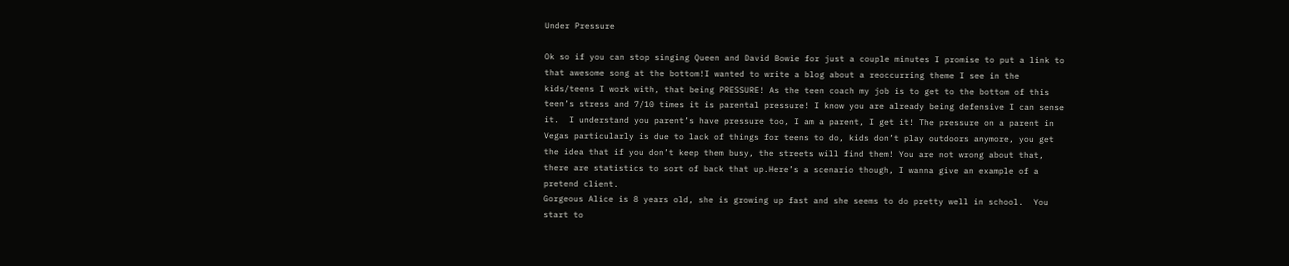Under Pressure

Ok so if you can stop singing Queen and David Bowie for just a couple minutes I promise to put a link to that awesome song at the bottom!I wanted to write a blog about a reoccurring theme I see in the kids/teens I work with, that being PRESSURE! As the teen coach my job is to get to the bottom of this teen’s stress and 7/10 times it is parental pressure! I know you are already being defensive I can sense it.  I understand you parent’s have pressure too, I am a parent, I get it! The pressure on a parent in Vegas particularly is due to lack of things for teens to do, kids don’t play outdoors anymore, you get the idea that if you don’t keep them busy, the streets will find them! You are not wrong about that, there are statistics to sort of back that up.Here’s a scenario though, I wanna give an example of a pretend client.
Gorgeous Alice is 8 years old, she is growing up fast and she seems to do pretty well in school.  You start to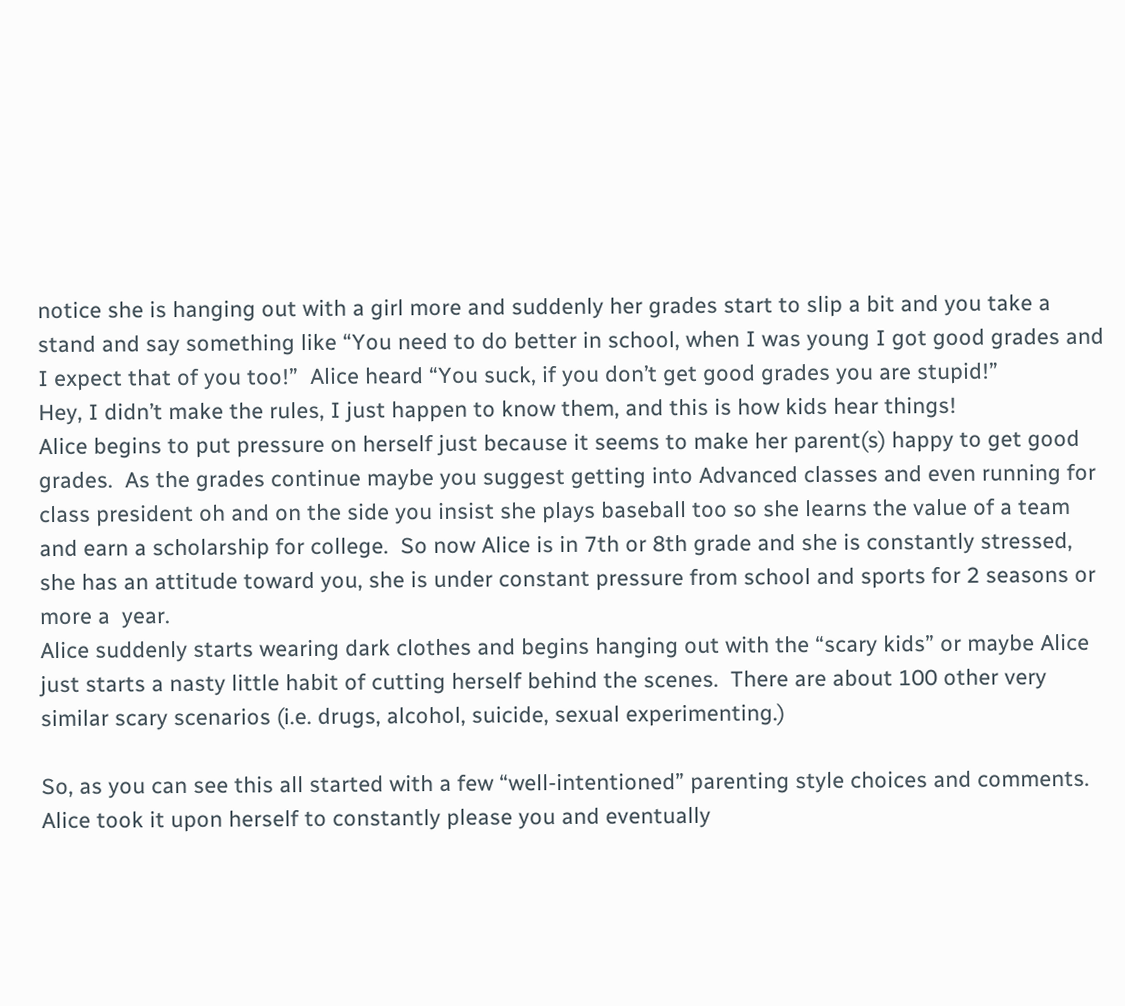notice she is hanging out with a girl more and suddenly her grades start to slip a bit and you take a stand and say something like “You need to do better in school, when I was young I got good grades and I expect that of you too!”  Alice heard “You suck, if you don’t get good grades you are stupid!”
Hey, I didn’t make the rules, I just happen to know them, and this is how kids hear things!
Alice begins to put pressure on herself just because it seems to make her parent(s) happy to get good grades.  As the grades continue maybe you suggest getting into Advanced classes and even running for class president oh and on the side you insist she plays baseball too so she learns the value of a team and earn a scholarship for college.  So now Alice is in 7th or 8th grade and she is constantly stressed, she has an attitude toward you, she is under constant pressure from school and sports for 2 seasons or more a  year.
Alice suddenly starts wearing dark clothes and begins hanging out with the “scary kids” or maybe Alice just starts a nasty little habit of cutting herself behind the scenes.  There are about 100 other very similar scary scenarios (i.e. drugs, alcohol, suicide, sexual experimenting.)

So, as you can see this all started with a few “well-intentioned” parenting style choices and comments.  Alice took it upon herself to constantly please you and eventually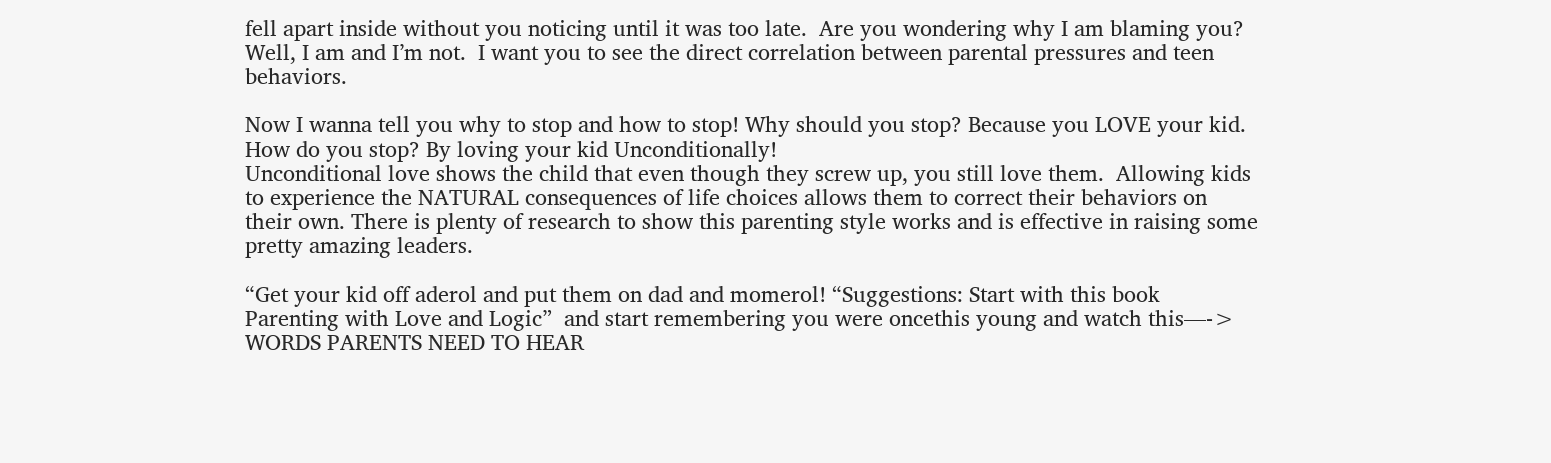fell apart inside without you noticing until it was too late.  Are you wondering why I am blaming you? Well, I am and I’m not.  I want you to see the direct correlation between parental pressures and teen behaviors.

Now I wanna tell you why to stop and how to stop! Why should you stop? Because you LOVE your kid.  How do you stop? By loving your kid Unconditionally!
Unconditional love shows the child that even though they screw up, you still love them.  Allowing kids to experience the NATURAL consequences of life choices allows them to correct their behaviors on their own. There is plenty of research to show this parenting style works and is effective in raising some pretty amazing leaders.

“Get your kid off aderol and put them on dad and momerol! “Suggestions: Start with this book Parenting with Love and Logic”  and start remembering you were oncethis young and watch this—-> WORDS PARENTS NEED TO HEAR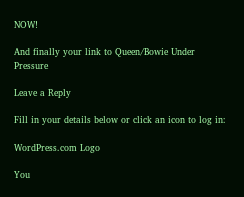NOW!

And finally your link to Queen/Bowie Under Pressure

Leave a Reply

Fill in your details below or click an icon to log in:

WordPress.com Logo

You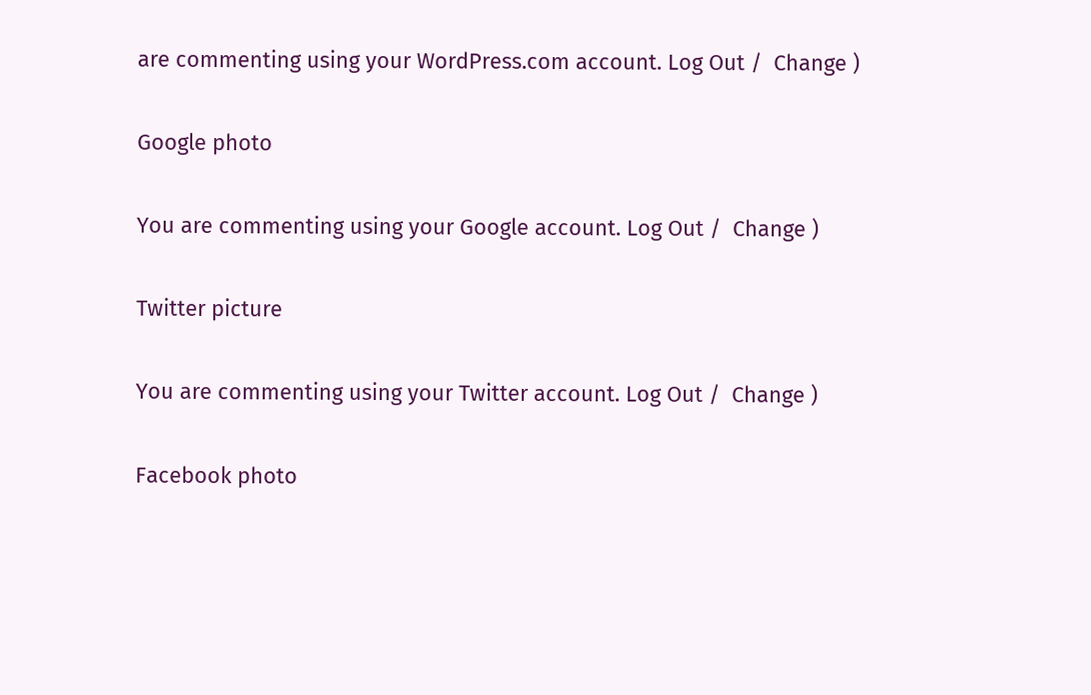are commenting using your WordPress.com account. Log Out /  Change )

Google photo

You are commenting using your Google account. Log Out /  Change )

Twitter picture

You are commenting using your Twitter account. Log Out /  Change )

Facebook photo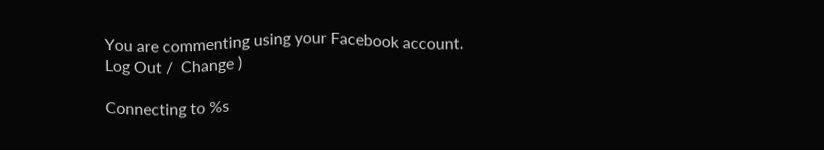You are commenting using your Facebook account. Log Out /  Change )

Connecting to %s